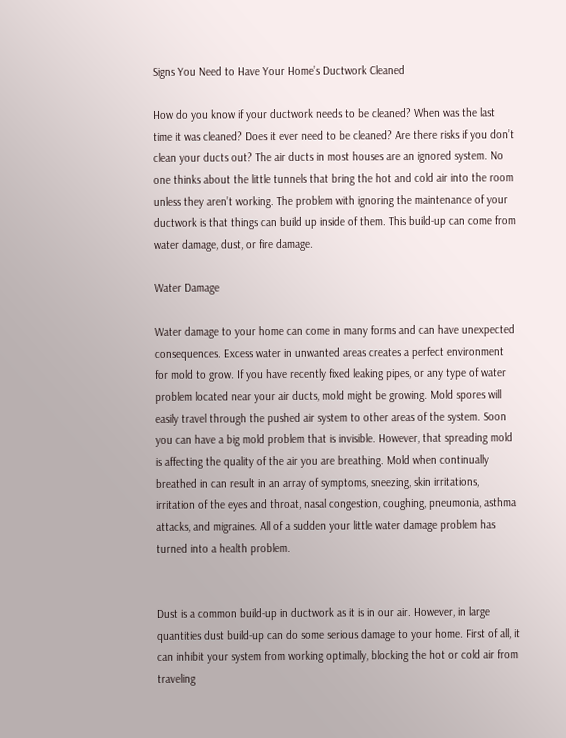Signs You Need to Have Your Home’s Ductwork Cleaned

How do you know if your ductwork needs to be cleaned? When was the last time it was cleaned? Does it ever need to be cleaned? Are there risks if you don’t clean your ducts out? The air ducts in most houses are an ignored system. No one thinks about the little tunnels that bring the hot and cold air into the room unless they aren’t working. The problem with ignoring the maintenance of your ductwork is that things can build up inside of them. This build-up can come from water damage, dust, or fire damage.

Water Damage

Water damage to your home can come in many forms and can have unexpected consequences. Excess water in unwanted areas creates a perfect environment for mold to grow. If you have recently fixed leaking pipes, or any type of water problem located near your air ducts, mold might be growing. Mold spores will easily travel through the pushed air system to other areas of the system. Soon you can have a big mold problem that is invisible. However, that spreading mold is affecting the quality of the air you are breathing. Mold when continually breathed in can result in an array of symptoms, sneezing, skin irritations, irritation of the eyes and throat, nasal congestion, coughing, pneumonia, asthma attacks, and migraines. All of a sudden your little water damage problem has turned into a health problem.


Dust is a common build-up in ductwork as it is in our air. However, in large quantities dust build-up can do some serious damage to your home. First of all, it can inhibit your system from working optimally, blocking the hot or cold air from traveling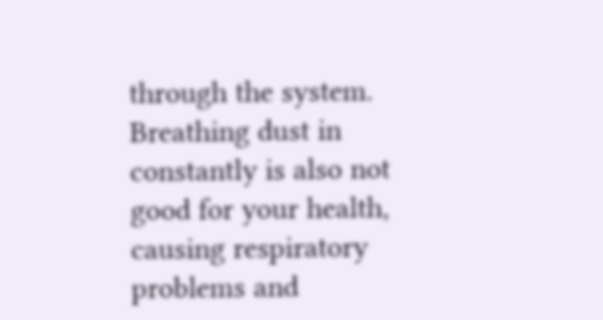through the system. Breathing dust in constantly is also not good for your health, causing respiratory problems and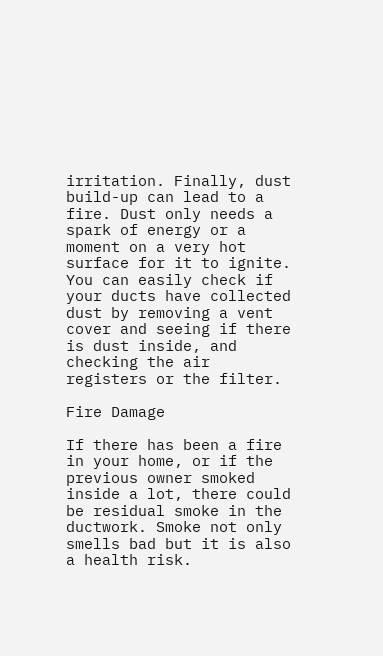irritation. Finally, dust build-up can lead to a fire. Dust only needs a spark of energy or a moment on a very hot surface for it to ignite. You can easily check if your ducts have collected dust by removing a vent cover and seeing if there is dust inside, and checking the air registers or the filter.

Fire Damage

If there has been a fire in your home, or if the previous owner smoked inside a lot, there could be residual smoke in the ductwork. Smoke not only smells bad but it is also a health risk.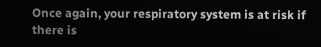Once again, your respiratory system is at risk if there is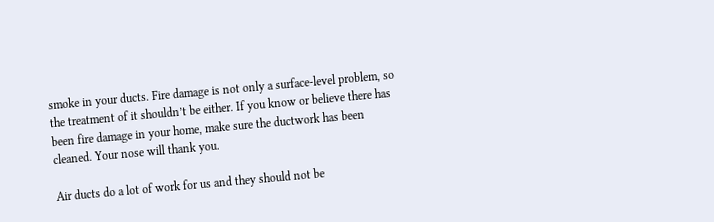smoke in your ducts. Fire damage is not only a surface-level problem, so the treatment of it shouldn’t be either. If you know or believe there has been fire damage in your home, make sure the ductwork has been cleaned. Your nose will thank you.

Air ducts do a lot of work for us and they should not be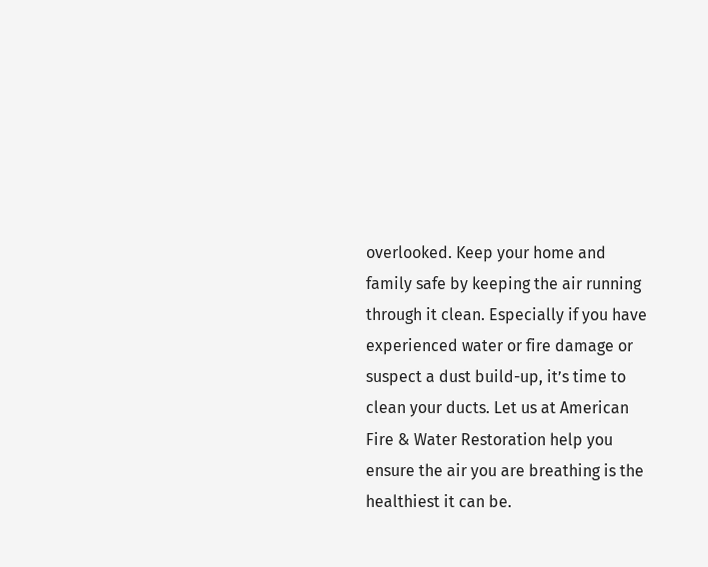overlooked. Keep your home and family safe by keeping the air running through it clean. Especially if you have experienced water or fire damage or suspect a dust build-up, it’s time to clean your ducts. Let us at American Fire & Water Restoration help you ensure the air you are breathing is the healthiest it can be.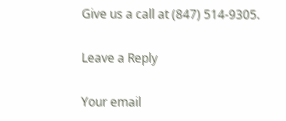Give us a call at (847) 514-9305.

Leave a Reply

Your email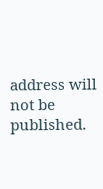address will not be published.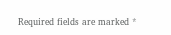Required fields are marked *